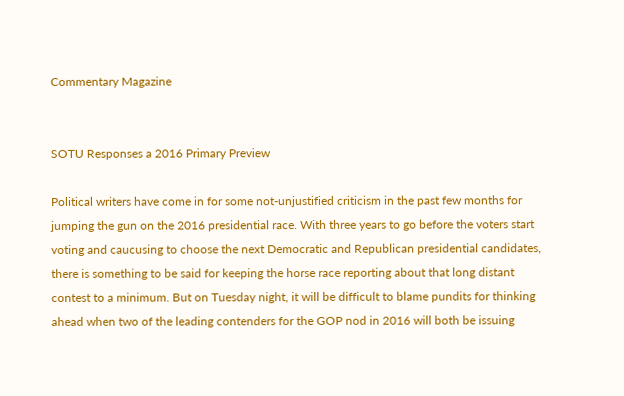Commentary Magazine


SOTU Responses a 2016 Primary Preview

Political writers have come in for some not-unjustified criticism in the past few months for jumping the gun on the 2016 presidential race. With three years to go before the voters start voting and caucusing to choose the next Democratic and Republican presidential candidates, there is something to be said for keeping the horse race reporting about that long distant contest to a minimum. But on Tuesday night, it will be difficult to blame pundits for thinking ahead when two of the leading contenders for the GOP nod in 2016 will both be issuing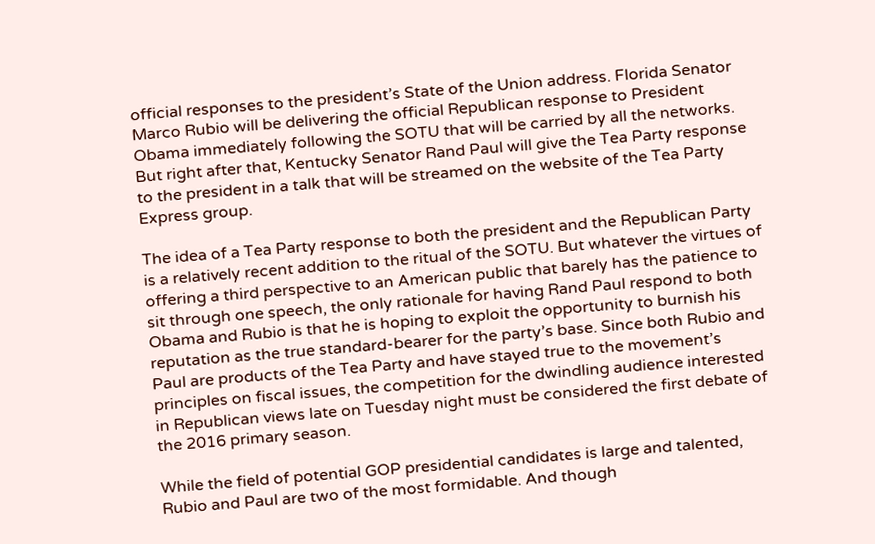official responses to the president’s State of the Union address. Florida Senator Marco Rubio will be delivering the official Republican response to President Obama immediately following the SOTU that will be carried by all the networks. But right after that, Kentucky Senator Rand Paul will give the Tea Party response to the president in a talk that will be streamed on the website of the Tea Party Express group.

The idea of a Tea Party response to both the president and the Republican Party is a relatively recent addition to the ritual of the SOTU. But whatever the virtues of offering a third perspective to an American public that barely has the patience to sit through one speech, the only rationale for having Rand Paul respond to both Obama and Rubio is that he is hoping to exploit the opportunity to burnish his reputation as the true standard-bearer for the party’s base. Since both Rubio and Paul are products of the Tea Party and have stayed true to the movement’s principles on fiscal issues, the competition for the dwindling audience interested in Republican views late on Tuesday night must be considered the first debate of the 2016 primary season.

While the field of potential GOP presidential candidates is large and talented, Rubio and Paul are two of the most formidable. And though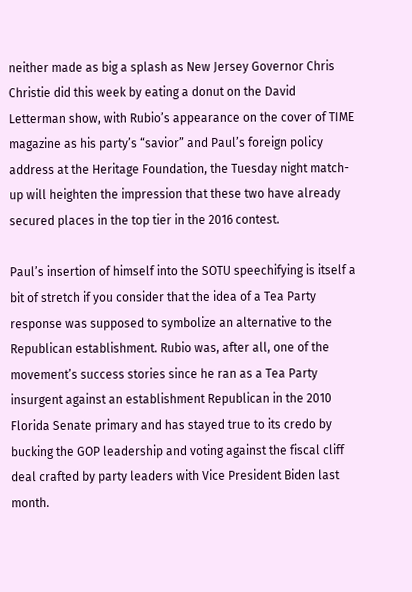neither made as big a splash as New Jersey Governor Chris Christie did this week by eating a donut on the David Letterman show, with Rubio’s appearance on the cover of TIME magazine as his party’s “savior” and Paul’s foreign policy address at the Heritage Foundation, the Tuesday night match-up will heighten the impression that these two have already secured places in the top tier in the 2016 contest.

Paul’s insertion of himself into the SOTU speechifying is itself a bit of stretch if you consider that the idea of a Tea Party response was supposed to symbolize an alternative to the Republican establishment. Rubio was, after all, one of the movement’s success stories since he ran as a Tea Party insurgent against an establishment Republican in the 2010 Florida Senate primary and has stayed true to its credo by bucking the GOP leadership and voting against the fiscal cliff deal crafted by party leaders with Vice President Biden last month.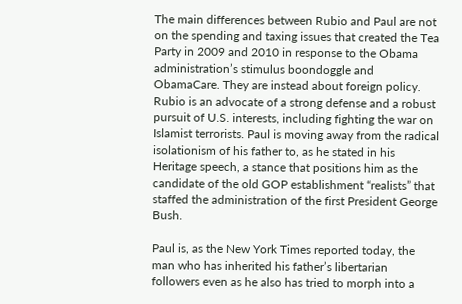The main differences between Rubio and Paul are not on the spending and taxing issues that created the Tea Party in 2009 and 2010 in response to the Obama administration’s stimulus boondoggle and ObamaCare. They are instead about foreign policy. Rubio is an advocate of a strong defense and a robust pursuit of U.S. interests, including fighting the war on Islamist terrorists. Paul is moving away from the radical isolationism of his father to, as he stated in his Heritage speech, a stance that positions him as the candidate of the old GOP establishment “realists” that staffed the administration of the first President George Bush.

Paul is, as the New York Times reported today, the man who has inherited his father’s libertarian followers even as he also has tried to morph into a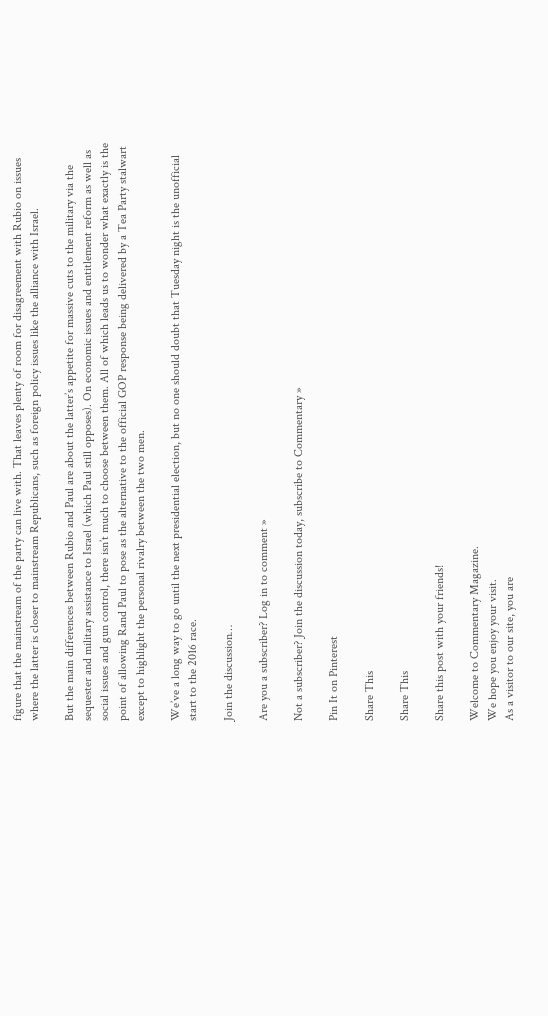figure that the mainstream of the party can live with. That leaves plenty of room for disagreement with Rubio on issues where the latter is closer to mainstream Republicans, such as foreign policy issues like the alliance with Israel.

But the main differences between Rubio and Paul are about the latter’s appetite for massive cuts to the military via the sequester and military assistance to Israel (which Paul still opposes). On economic issues and entitlement reform as well as social issues and gun control, there isn’t much to choose between them. All of which leads us to wonder what exactly is the point of allowing Rand Paul to pose as the alternative to the official GOP response being delivered by a Tea Party stalwart except to highlight the personal rivalry between the two men.

We’ve a long way to go until the next presidential election, but no one should doubt that Tuesday night is the unofficial start to the 2016 race.

Join the discussion…

Are you a subscriber? Log in to comment »

Not a subscriber? Join the discussion today, subscribe to Commentary »

Pin It on Pinterest

Share This

Share This

Share this post with your friends!

Welcome to Commentary Magazine.
We hope you enjoy your visit.
As a visitor to our site, you are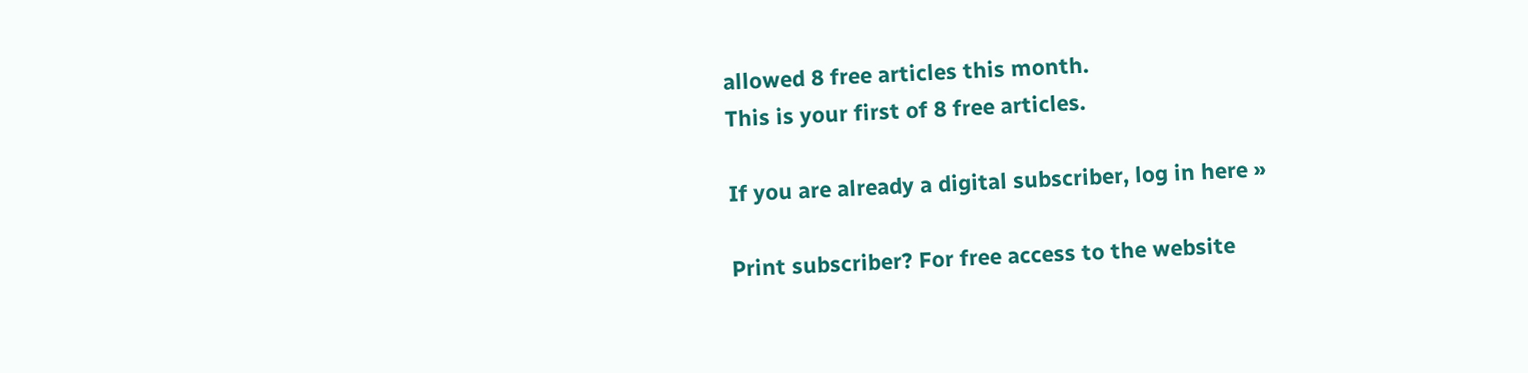allowed 8 free articles this month.
This is your first of 8 free articles.

If you are already a digital subscriber, log in here »

Print subscriber? For free access to the website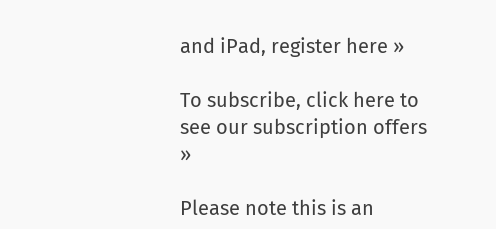and iPad, register here »

To subscribe, click here to see our subscription offers »

Please note this is an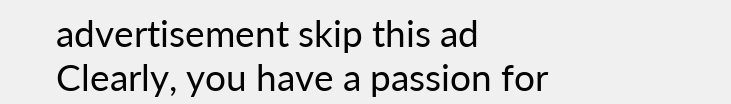advertisement skip this ad
Clearly, you have a passion for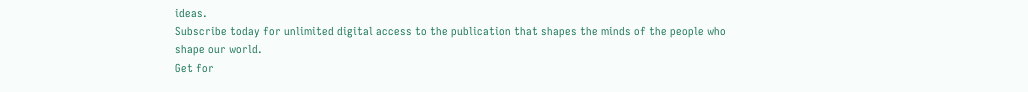ideas.
Subscribe today for unlimited digital access to the publication that shapes the minds of the people who shape our world.
Get for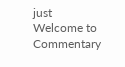just
Welcome to Commentary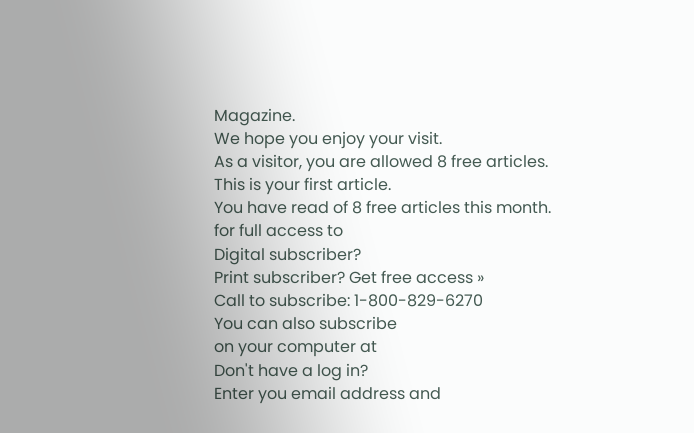Magazine.
We hope you enjoy your visit.
As a visitor, you are allowed 8 free articles.
This is your first article.
You have read of 8 free articles this month.
for full access to
Digital subscriber?
Print subscriber? Get free access »
Call to subscribe: 1-800-829-6270
You can also subscribe
on your computer at
Don't have a log in?
Enter you email address and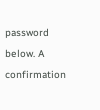password below. A confirmation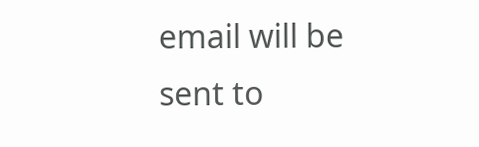email will be sent to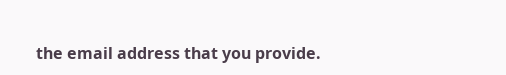the email address that you provide.